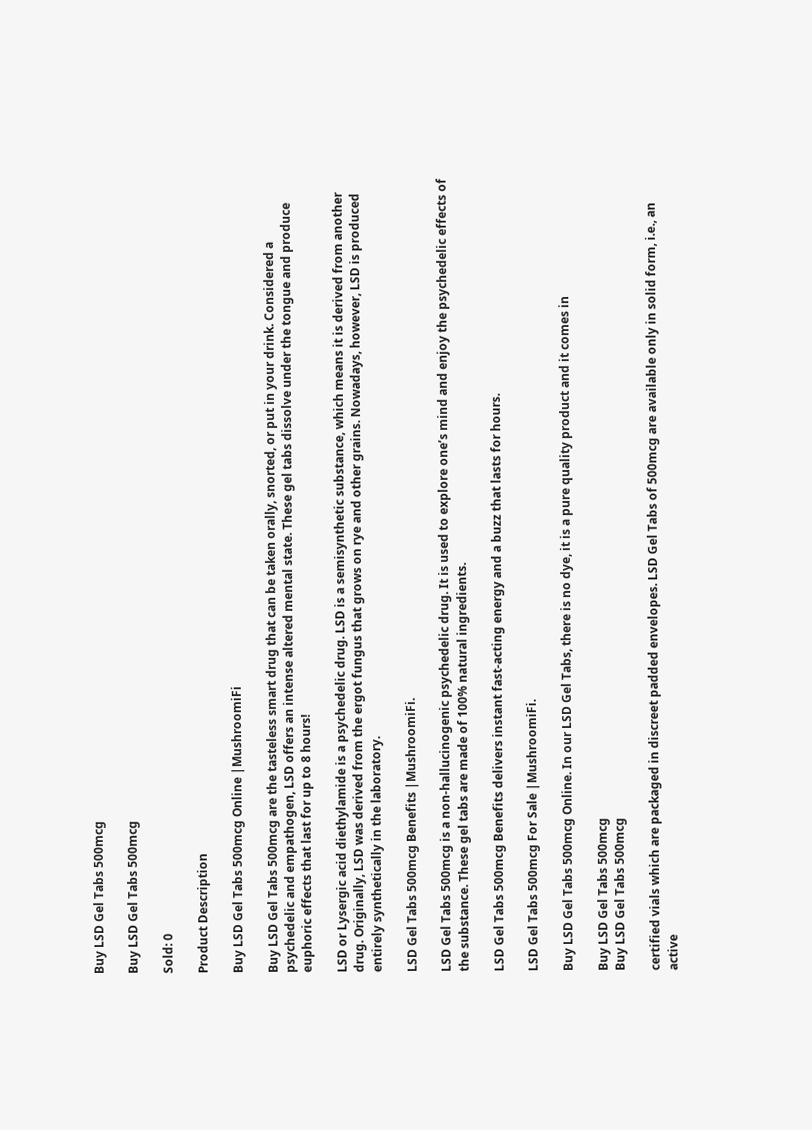Buy LSD Gel Tabs 500mcg

Buy LSD Gel Tabs 500mcg

Sold: 0

Product Description

Buy LSD Gel Tabs 500mcg Online |MushroomiFi

Buy LSD Gel Tabs 500mcg are the tasteless smart drug that can be taken orally, snorted, or put in your drink. Considered a psychedelic and empathogen, LSD offers an intense altered mental state. These gel tabs dissolve under the tongue and produce euphoric effects that last for up to 8 hours!

LSD or Lysergic acid diethylamide is a psychedelic drug. LSD is a semisynthetic substance, which means it is derived from another drug. Originally, LSD was derived from the ergot fungus that grows on rye and other grains. Nowadays, however, LSD is produced entirely synthetically in the laboratory.

LSD Gel Tabs 500mcg Benefits |MushroomiFi.

LSD Gel Tabs 500mcg is a non-hallucinogenic psychedelic drug. It is used to explore one’s mind and enjoy the psychedelic effects of the substance. These gel tabs are made of 100% natural ingredients.

LSD Gel Tabs 500mcg Benefits delivers instant fast-acting energy and a buzz that lasts for hours.

LSD Gel Tabs 500mcg For Sale |MushroomiFi.

Buy LSD Gel Tabs 500mcg Online. In our LSD Gel Tabs, there is no dye, it is a pure quality product and it comes in

Buy LSD Gel Tabs 500mcg
Buy LSD Gel Tabs 500mcg

certified vials which are packaged in discreet padded envelopes. LSD Gel Tabs of 500mcg are available only in solid form, i.e., an active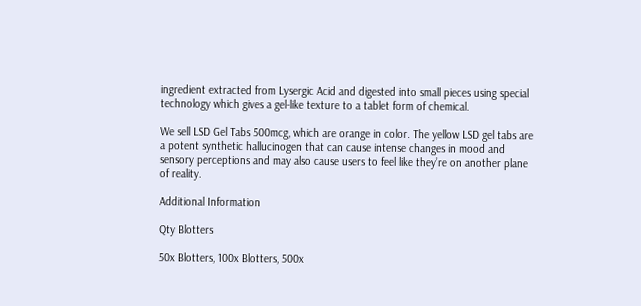ingredient extracted from Lysergic Acid and digested into small pieces using special technology which gives a gel-like texture to a tablet form of chemical.

We sell LSD Gel Tabs 500mcg, which are orange in color. The yellow LSD gel tabs are a potent synthetic hallucinogen that can cause intense changes in mood and sensory perceptions and may also cause users to feel like they’re on another plane of reality.

Additional Information

Qty Blotters

50x Blotters, 100x Blotters, 500x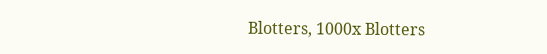Blotters, 1000x Blotters